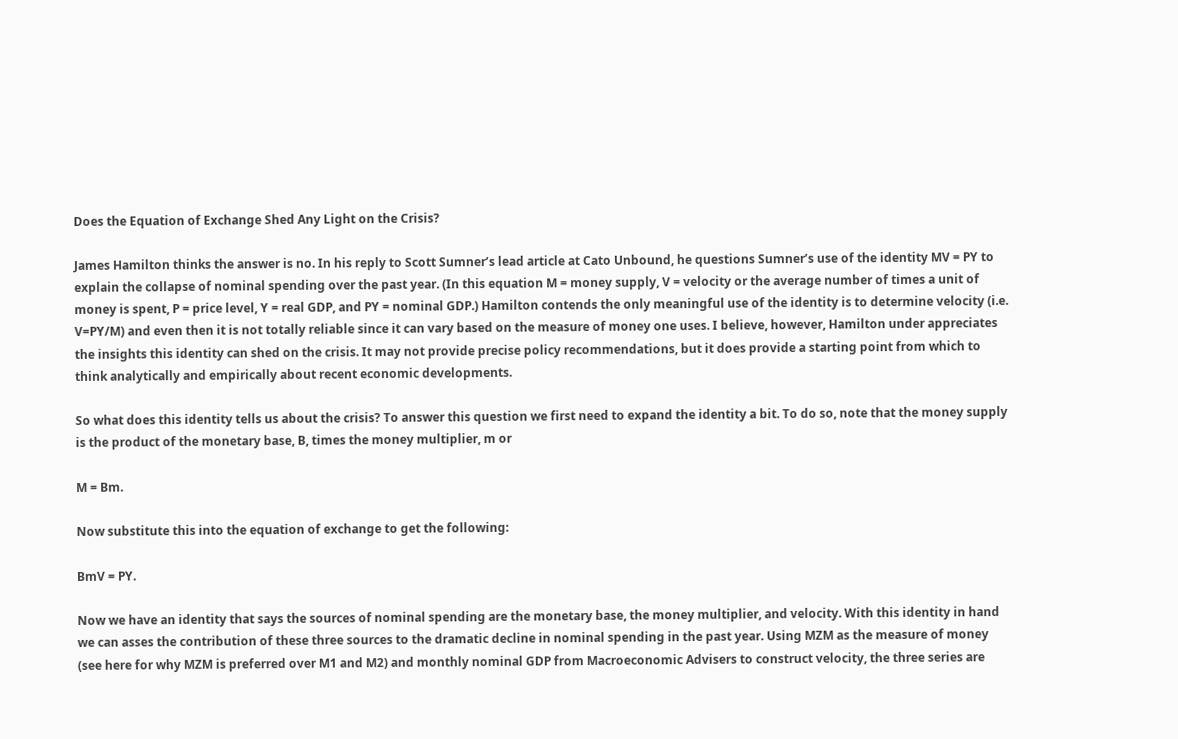Does the Equation of Exchange Shed Any Light on the Crisis?

James Hamilton thinks the answer is no. In his reply to Scott Sumner’s lead article at Cato Unbound, he questions Sumner’s use of the identity MV = PY to explain the collapse of nominal spending over the past year. (In this equation M = money supply, V = velocity or the average number of times a unit of money is spent, P = price level, Y = real GDP, and PY = nominal GDP.) Hamilton contends the only meaningful use of the identity is to determine velocity (i.e. V=PY/M) and even then it is not totally reliable since it can vary based on the measure of money one uses. I believe, however, Hamilton under appreciates the insights this identity can shed on the crisis. It may not provide precise policy recommendations, but it does provide a starting point from which to think analytically and empirically about recent economic developments.

So what does this identity tells us about the crisis? To answer this question we first need to expand the identity a bit. To do so, note that the money supply is the product of the monetary base, B, times the money multiplier, m or

M = Bm.

Now substitute this into the equation of exchange to get the following:

BmV = PY.

Now we have an identity that says the sources of nominal spending are the monetary base, the money multiplier, and velocity. With this identity in hand we can asses the contribution of these three sources to the dramatic decline in nominal spending in the past year. Using MZM as the measure of money (see here for why MZM is preferred over M1 and M2) and monthly nominal GDP from Macroeconomic Advisers to construct velocity, the three series are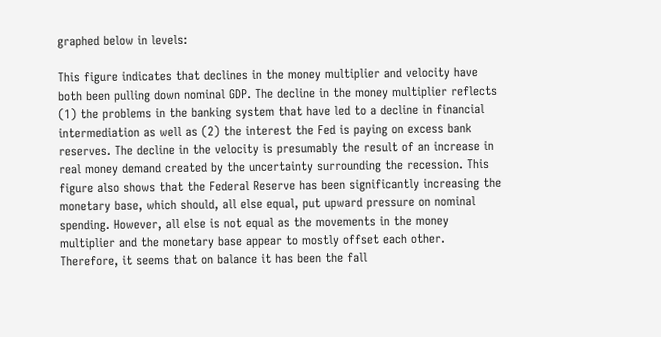graphed below in levels:

This figure indicates that declines in the money multiplier and velocity have both been pulling down nominal GDP. The decline in the money multiplier reflects (1) the problems in the banking system that have led to a decline in financial intermediation as well as (2) the interest the Fed is paying on excess bank reserves. The decline in the velocity is presumably the result of an increase in real money demand created by the uncertainty surrounding the recession. This figure also shows that the Federal Reserve has been significantly increasing the monetary base, which should, all else equal, put upward pressure on nominal spending. However, all else is not equal as the movements in the money multiplier and the monetary base appear to mostly offset each other. Therefore, it seems that on balance it has been the fall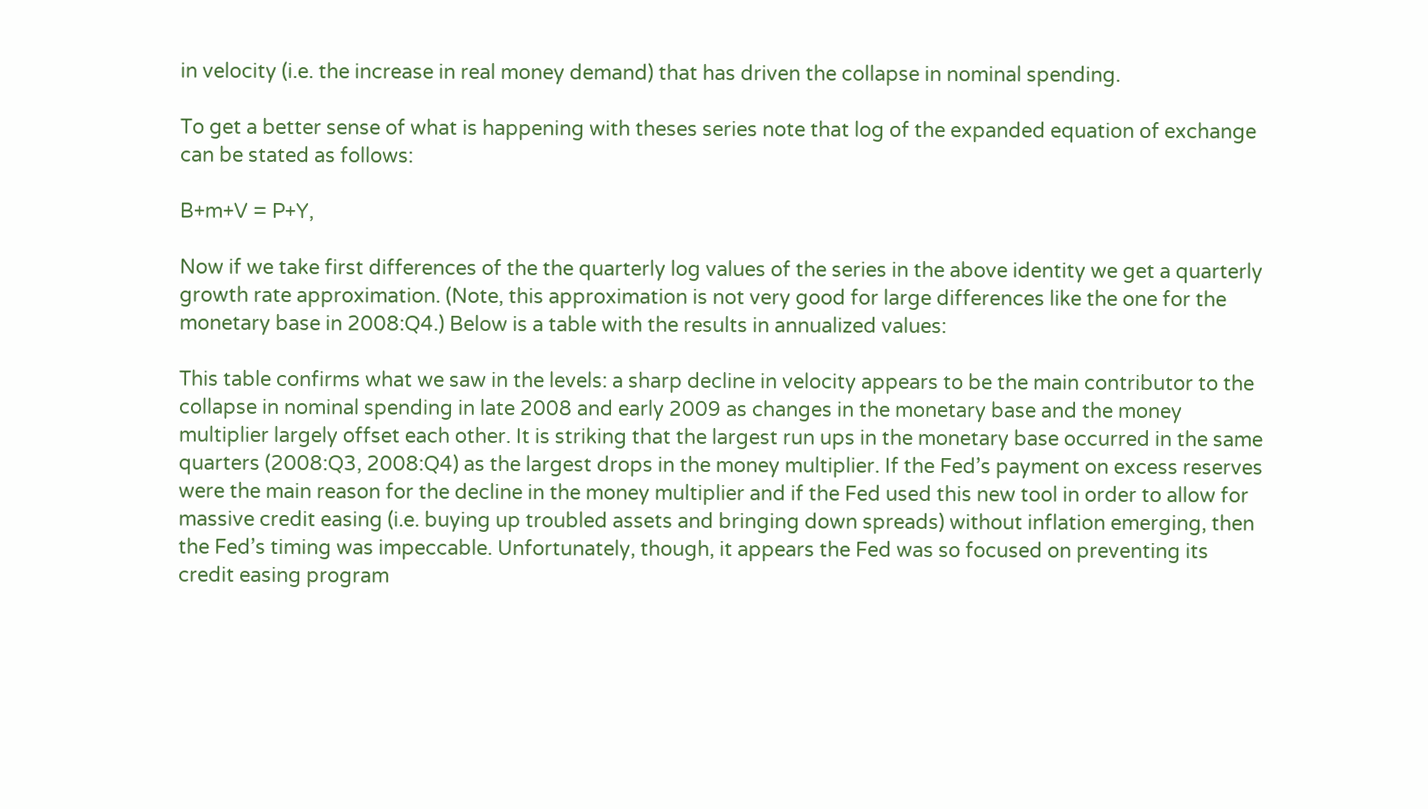in velocity (i.e. the increase in real money demand) that has driven the collapse in nominal spending.

To get a better sense of what is happening with theses series note that log of the expanded equation of exchange can be stated as follows:

B+m+V = P+Y,

Now if we take first differences of the the quarterly log values of the series in the above identity we get a quarterly growth rate approximation. (Note, this approximation is not very good for large differences like the one for the monetary base in 2008:Q4.) Below is a table with the results in annualized values:

This table confirms what we saw in the levels: a sharp decline in velocity appears to be the main contributor to the collapse in nominal spending in late 2008 and early 2009 as changes in the monetary base and the money multiplier largely offset each other. It is striking that the largest run ups in the monetary base occurred in the same quarters (2008:Q3, 2008:Q4) as the largest drops in the money multiplier. If the Fed’s payment on excess reserves were the main reason for the decline in the money multiplier and if the Fed used this new tool in order to allow for massive credit easing (i.e. buying up troubled assets and bringing down spreads) without inflation emerging, then the Fed’s timing was impeccable. Unfortunately, though, it appears the Fed was so focused on preventing its credit easing program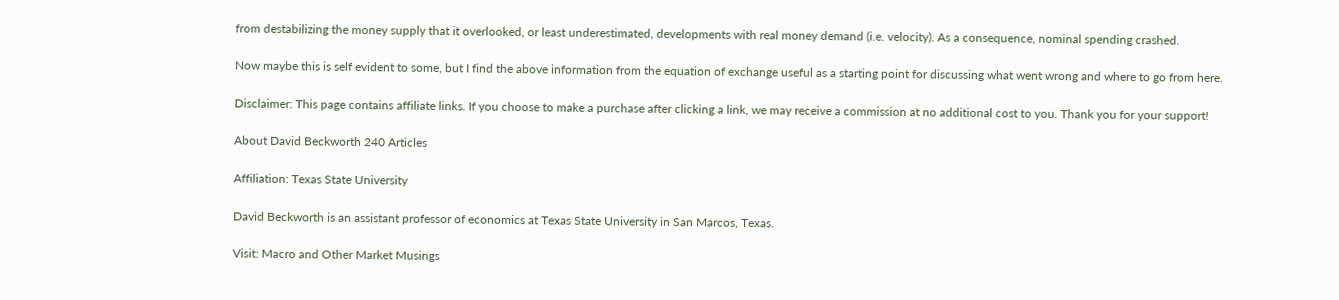from destabilizing the money supply that it overlooked, or least underestimated, developments with real money demand (i.e. velocity). As a consequence, nominal spending crashed.

Now maybe this is self evident to some, but I find the above information from the equation of exchange useful as a starting point for discussing what went wrong and where to go from here.

Disclaimer: This page contains affiliate links. If you choose to make a purchase after clicking a link, we may receive a commission at no additional cost to you. Thank you for your support!

About David Beckworth 240 Articles

Affiliation: Texas State University

David Beckworth is an assistant professor of economics at Texas State University in San Marcos, Texas.

Visit: Macro and Other Market Musings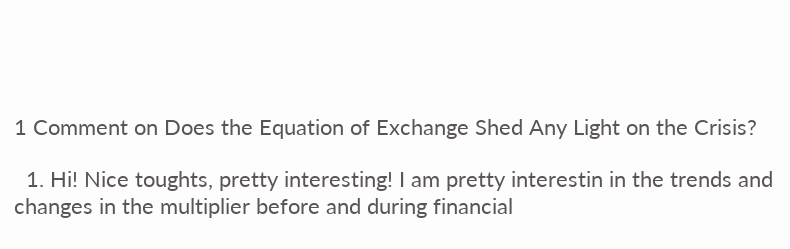1 Comment on Does the Equation of Exchange Shed Any Light on the Crisis?

  1. Hi! Nice toughts, pretty interesting! I am pretty interestin in the trends and changes in the multiplier before and during financial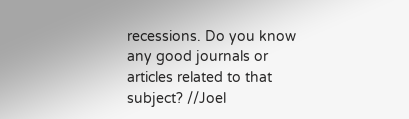recessions. Do you know any good journals or articles related to that subject? //Joel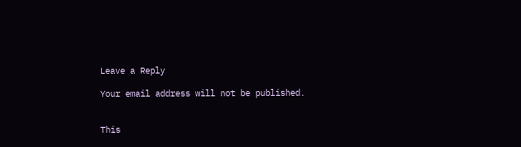Leave a Reply

Your email address will not be published.


This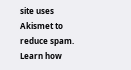site uses Akismet to reduce spam. Learn how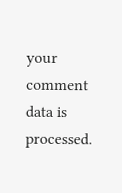your comment data is processed.